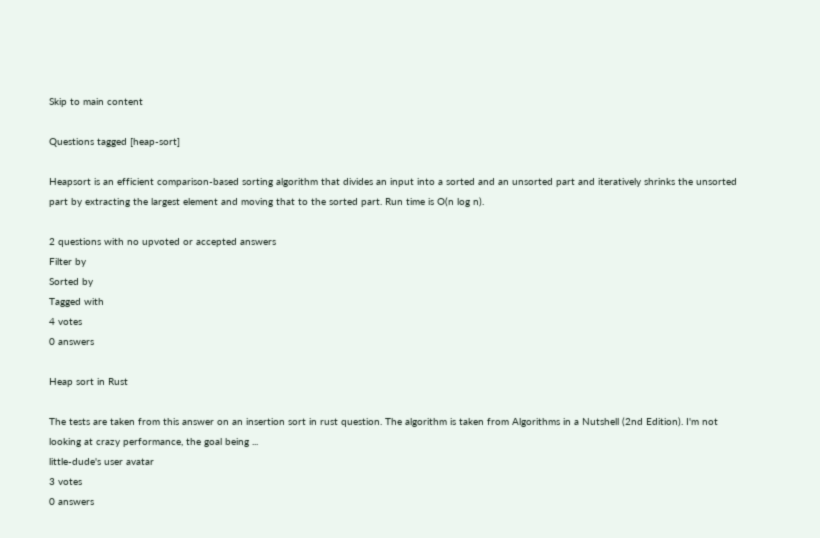Skip to main content

Questions tagged [heap-sort]

Heapsort is an efficient comparison-based sorting algorithm that divides an input into a sorted and an unsorted part and iteratively shrinks the unsorted part by extracting the largest element and moving that to the sorted part. Run time is O(n log n).

2 questions with no upvoted or accepted answers
Filter by
Sorted by
Tagged with
4 votes
0 answers

Heap sort in Rust

The tests are taken from this answer on an insertion sort in rust question. The algorithm is taken from Algorithms in a Nutshell (2nd Edition). I'm not looking at crazy performance, the goal being ...
little-dude's user avatar
3 votes
0 answers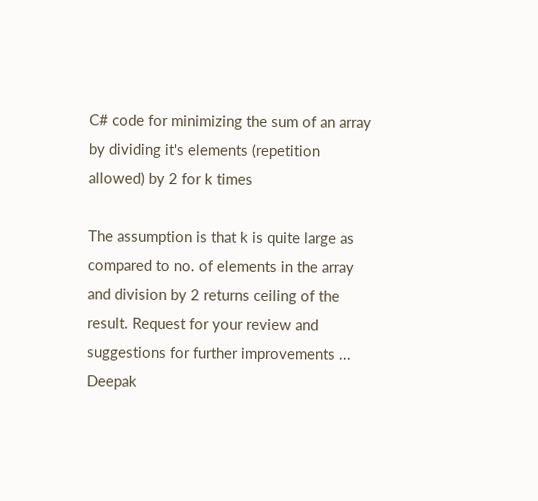C# code for minimizing the sum of an array by dividing it's elements (repetition allowed) by 2 for k times

The assumption is that k is quite large as compared to no. of elements in the array and division by 2 returns ceiling of the result. Request for your review and suggestions for further improvements ...
Deepak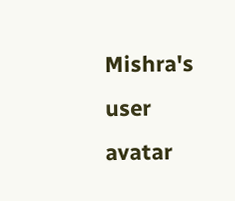Mishra's user avatar